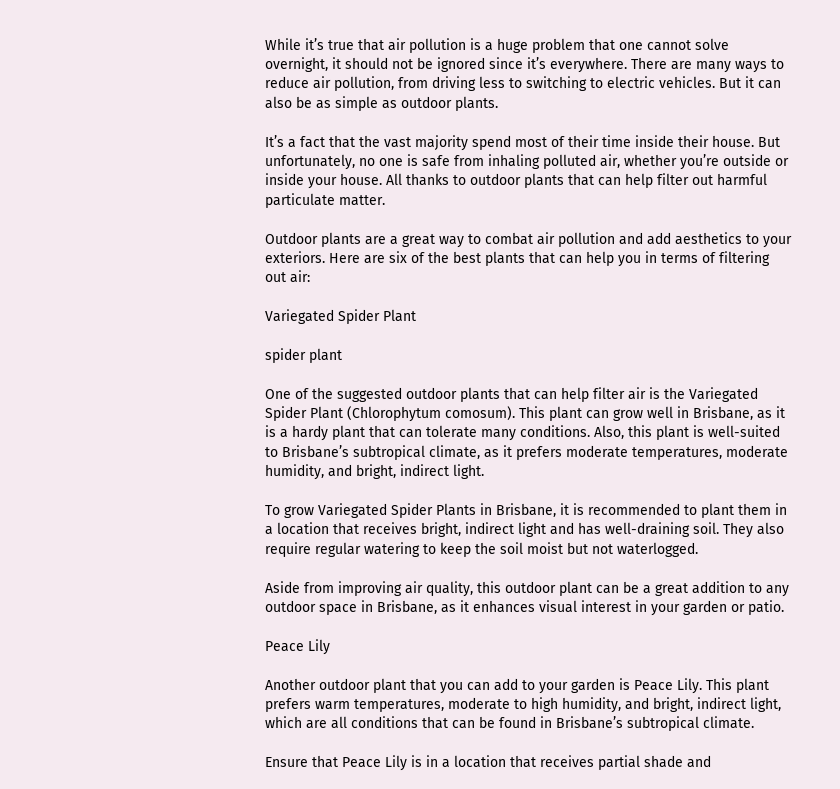While it’s true that air pollution is a huge problem that one cannot solve overnight, it should not be ignored since it’s everywhere. There are many ways to reduce air pollution, from driving less to switching to electric vehicles. But it can also be as simple as outdoor plants.

It’s a fact that the vast majority spend most of their time inside their house. But unfortunately, no one is safe from inhaling polluted air, whether you’re outside or inside your house. All thanks to outdoor plants that can help filter out harmful particulate matter.

Outdoor plants are a great way to combat air pollution and add aesthetics to your exteriors. Here are six of the best plants that can help you in terms of filtering out air:

Variegated Spider Plant

spider plant

One of the suggested outdoor plants that can help filter air is the Variegated Spider Plant (Chlorophytum comosum). This plant can grow well in Brisbane, as it is a hardy plant that can tolerate many conditions. Also, this plant is well-suited to Brisbane’s subtropical climate, as it prefers moderate temperatures, moderate humidity, and bright, indirect light.

To grow Variegated Spider Plants in Brisbane, it is recommended to plant them in a location that receives bright, indirect light and has well-draining soil. They also require regular watering to keep the soil moist but not waterlogged.

Aside from improving air quality, this outdoor plant can be a great addition to any outdoor space in Brisbane, as it enhances visual interest in your garden or patio.

Peace Lily

Another outdoor plant that you can add to your garden is Peace Lily. This plant prefers warm temperatures, moderate to high humidity, and bright, indirect light, which are all conditions that can be found in Brisbane’s subtropical climate.

Ensure that Peace Lily is in a location that receives partial shade and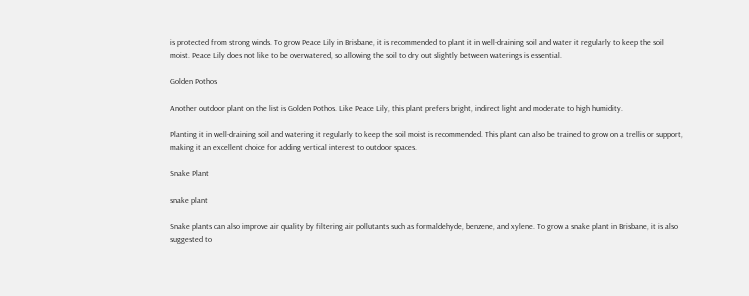is protected from strong winds. To grow Peace Lily in Brisbane, it is recommended to plant it in well-draining soil and water it regularly to keep the soil moist. Peace Lily does not like to be overwatered, so allowing the soil to dry out slightly between waterings is essential.

Golden Pothos

Another outdoor plant on the list is Golden Pothos. Like Peace Lily, this plant prefers bright, indirect light and moderate to high humidity.

Planting it in well-draining soil and watering it regularly to keep the soil moist is recommended. This plant can also be trained to grow on a trellis or support, making it an excellent choice for adding vertical interest to outdoor spaces.

Snake Plant

snake plant

Snake plants can also improve air quality by filtering air pollutants such as formaldehyde, benzene, and xylene. To grow a snake plant in Brisbane, it is also suggested to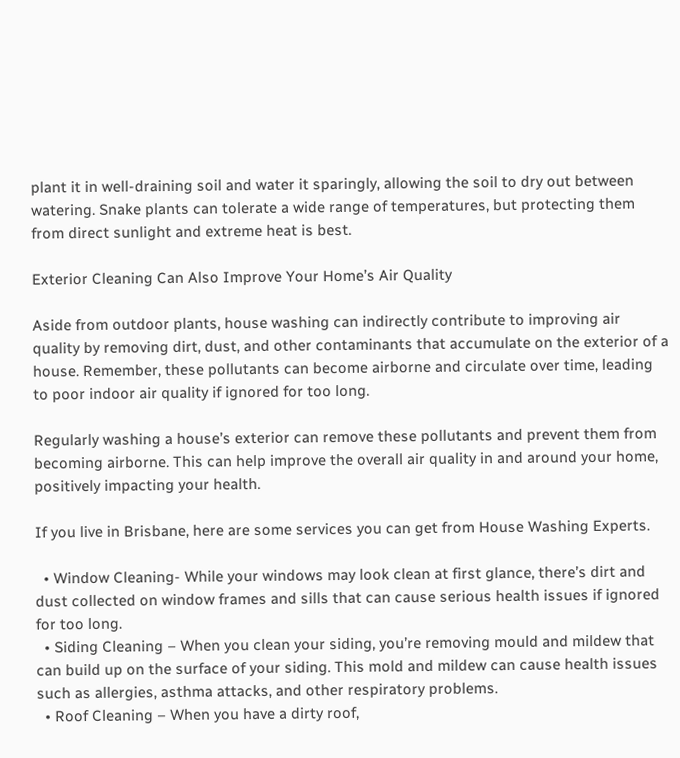plant it in well-draining soil and water it sparingly, allowing the soil to dry out between watering. Snake plants can tolerate a wide range of temperatures, but protecting them from direct sunlight and extreme heat is best.

Exterior Cleaning Can Also Improve Your Home’s Air Quality

Aside from outdoor plants, house washing can indirectly contribute to improving air quality by removing dirt, dust, and other contaminants that accumulate on the exterior of a house. Remember, these pollutants can become airborne and circulate over time, leading to poor indoor air quality if ignored for too long.

Regularly washing a house’s exterior can remove these pollutants and prevent them from becoming airborne. This can help improve the overall air quality in and around your home, positively impacting your health.

If you live in Brisbane, here are some services you can get from House Washing Experts.

  • Window Cleaning- While your windows may look clean at first glance, there’s dirt and dust collected on window frames and sills that can cause serious health issues if ignored for too long.
  • Siding Cleaning – When you clean your siding, you’re removing mould and mildew that can build up on the surface of your siding. This mold and mildew can cause health issues such as allergies, asthma attacks, and other respiratory problems.
  • Roof Cleaning – When you have a dirty roof,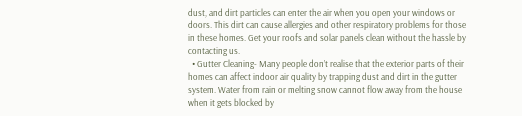dust, and dirt particles can enter the air when you open your windows or doors. This dirt can cause allergies and other respiratory problems for those in these homes. Get your roofs and solar panels clean without the hassle by contacting us.
  • Gutter Cleaning- Many people don’t realise that the exterior parts of their homes can affect indoor air quality by trapping dust and dirt in the gutter system. Water from rain or melting snow cannot flow away from the house when it gets blocked by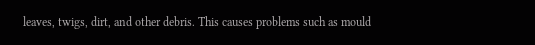leaves, twigs, dirt, and other debris. This causes problems such as mould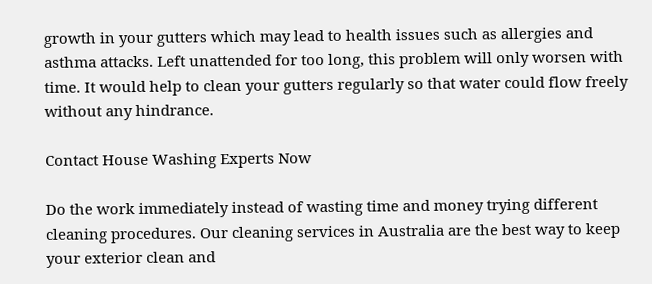growth in your gutters which may lead to health issues such as allergies and asthma attacks. Left unattended for too long, this problem will only worsen with time. It would help to clean your gutters regularly so that water could flow freely without any hindrance.

Contact House Washing Experts Now

Do the work immediately instead of wasting time and money trying different cleaning procedures. Our cleaning services in Australia are the best way to keep your exterior clean and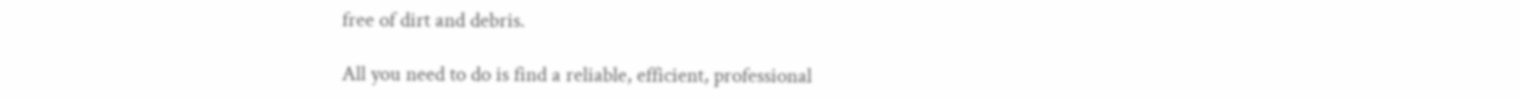free of dirt and debris.

All you need to do is find a reliable, efficient, professional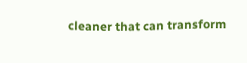cleaner that can transform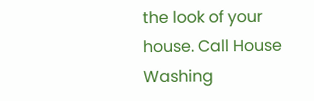the look of your house. Call House Washing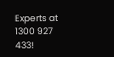Experts at 1300 927 433!